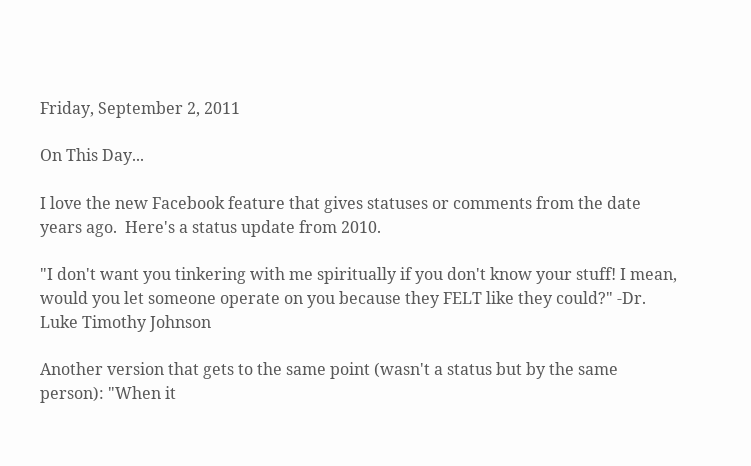Friday, September 2, 2011

On This Day...

I love the new Facebook feature that gives statuses or comments from the date years ago.  Here's a status update from 2010.

"I don't want you tinkering with me spiritually if you don't know your stuff! I mean, would you let someone operate on you because they FELT like they could?" -Dr. Luke Timothy Johnson

Another version that gets to the same point (wasn't a status but by the same person): "When it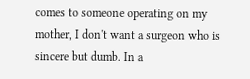comes to someone operating on my mother, I don't want a surgeon who is sincere but dumb. In a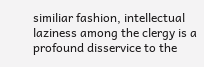similiar fashion, intellectual laziness among the clergy is a profound disservice to the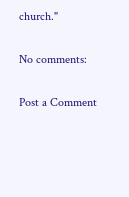church."

No comments:

Post a Comment